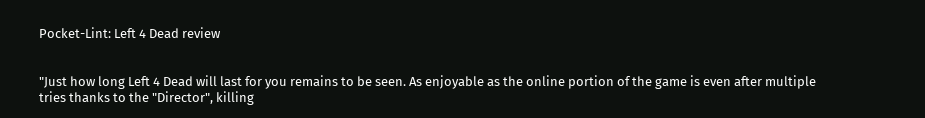Pocket-Lint: Left 4 Dead review


"Just how long Left 4 Dead will last for you remains to be seen. As enjoyable as the online portion of the game is even after multiple tries thanks to the "Director", killing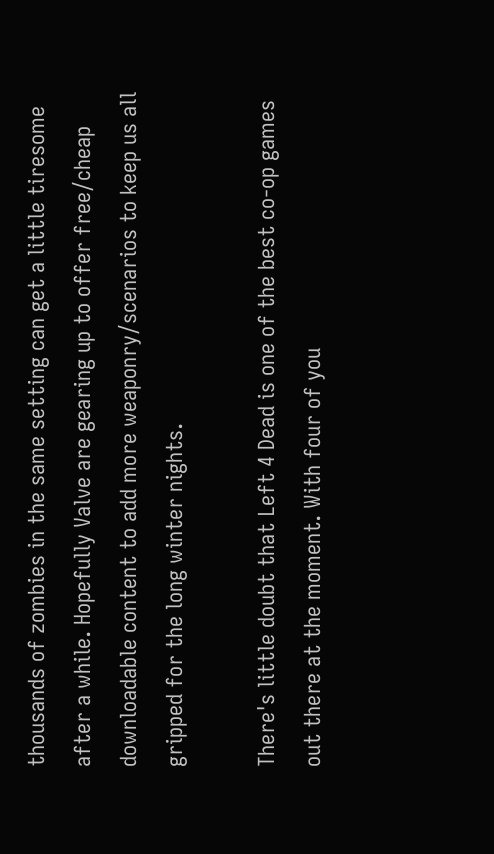thousands of zombies in the same setting can get a little tiresome after a while. Hopefully Valve are gearing up to offer free/cheap downloadable content to add more weaponry/scenarios to keep us all gripped for the long winter nights.

There's little doubt that Left 4 Dead is one of the best co-op games out there at the moment. With four of you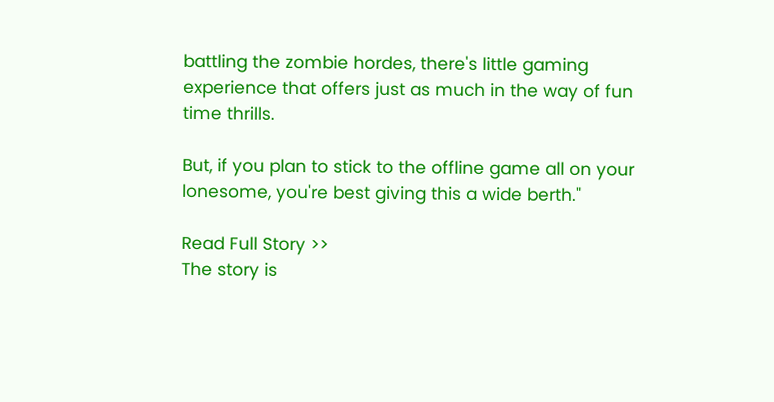battling the zombie hordes, there's little gaming experience that offers just as much in the way of fun time thrills.

But, if you plan to stick to the offline game all on your lonesome, you're best giving this a wide berth."

Read Full Story >>
The story is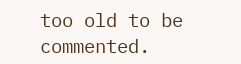too old to be commented.